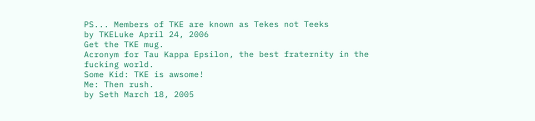PS... Members of TKE are known as Tekes not Teeks
by TKELuke April 24, 2006
Get the TKE mug.
Acronym for Tau Kappa Epsilon, the best fraternity in the fucking world.
Some Kid: TKE is awsome!
Me: Then rush.
by Seth March 18, 2005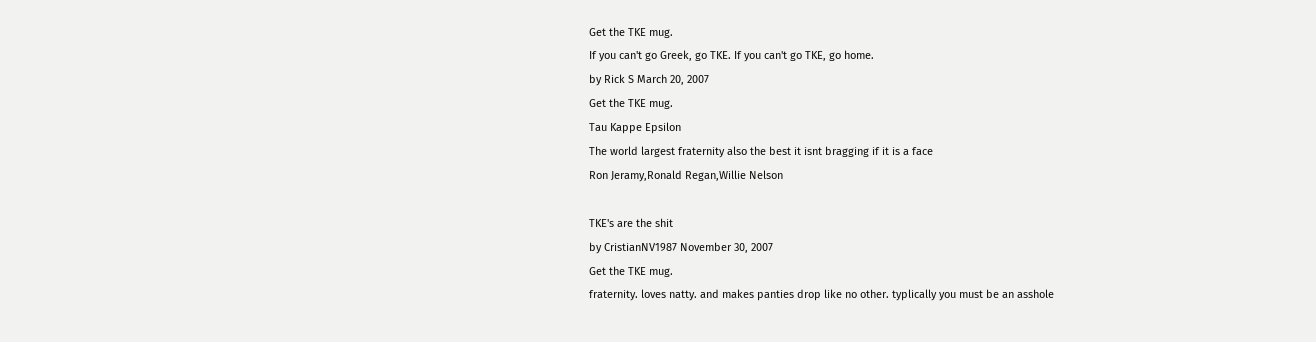Get the TKE mug.
If you can't go Greek, go TKE. If you can't go TKE, go home.
by Rick S March 20, 2007
Get the TKE mug.
Tau Kappe Epsilon
The world largest fraternity also the best it isnt bragging if it is a face
Ron Jeramy,Ronald Regan,Willie Nelson

TKE's are the shit
by CristianNV1987 November 30, 2007
Get the TKE mug.
fraternity. loves natty. and makes panties drop like no other. typlically you must be an asshole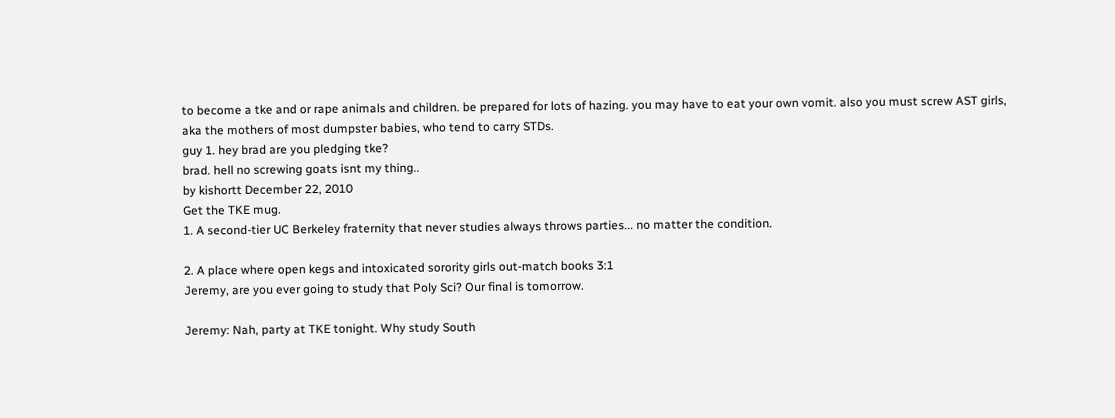to become a tke and or rape animals and children. be prepared for lots of hazing. you may have to eat your own vomit. also you must screw AST girls, aka the mothers of most dumpster babies, who tend to carry STDs.
guy 1. hey brad are you pledging tke?
brad. hell no screwing goats isnt my thing..
by kishortt December 22, 2010
Get the TKE mug.
1. A second-tier UC Berkeley fraternity that never studies always throws parties... no matter the condition.

2. A place where open kegs and intoxicated sorority girls out-match books 3:1
Jeremy, are you ever going to study that Poly Sci? Our final is tomorrow.

Jeremy: Nah, party at TKE tonight. Why study South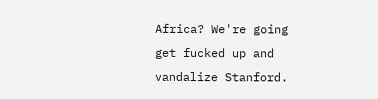Africa? We're going get fucked up and vandalize Stanford.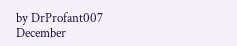by DrProfant007 December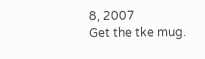8, 2007
Get the tke mug.